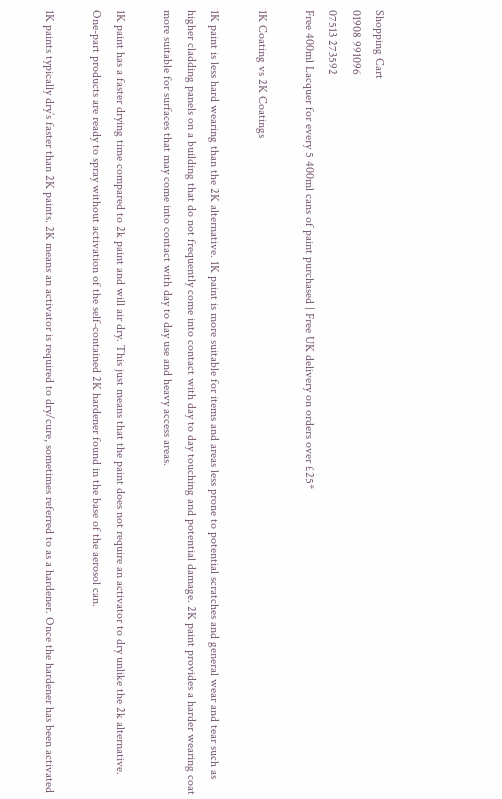Shopping Cart
01908 991096
07513 273592
Free 400ml Lacquer for every 5 400ml cans of paint purchased | Free UK delivery on orders over £25*

1K Coating vs 2K Coatings

1K paint is less hard wearing than the 2K alternative. 1K paint is more suitable for items and areas less prone to potential scratches and general wear and tear such as higher cladding panels on a building that do not frequently come into contact with day to day touching and potential damage. 2K paint provides a harder wearing coat more suitable for surfaces that may come into contact with day to day use and heavy access areas.

1K paint has a faster drying time compared to 2k paint and will air dry. This just means that the paint does not require an activator to dry unlike the 2k alternative. One-part products are ready to spray without activation of the self-contained 2K hardener found in the base of the aerosol can.

1K paints typically dry’s faster than 2K paints. 2K means an activator is required to dry/cure, sometimes referred to as a hardener. Once the hardener has been activated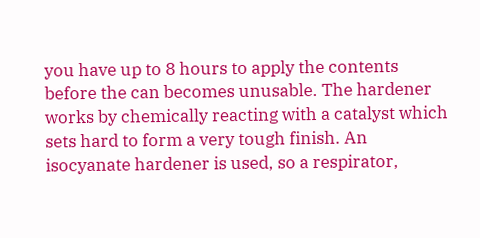you have up to 8 hours to apply the contents before the can becomes unusable. The hardener works by chemically reacting with a catalyst which sets hard to form a very tough finish. An isocyanate hardener is used, so a respirator,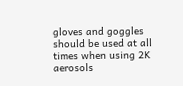gloves and goggles should be used at all times when using 2K aerosols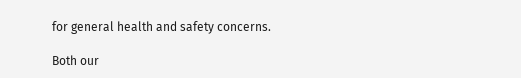for general health and safety concerns.

Both our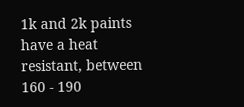1k and 2k paints have a heat resistant, between 160 - 190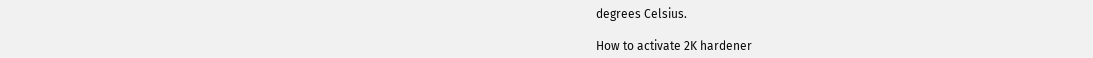degrees Celsius.

How to activate 2K hardener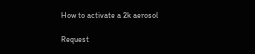How to activate a 2k aerosol

Request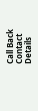Call Back
Contact Details